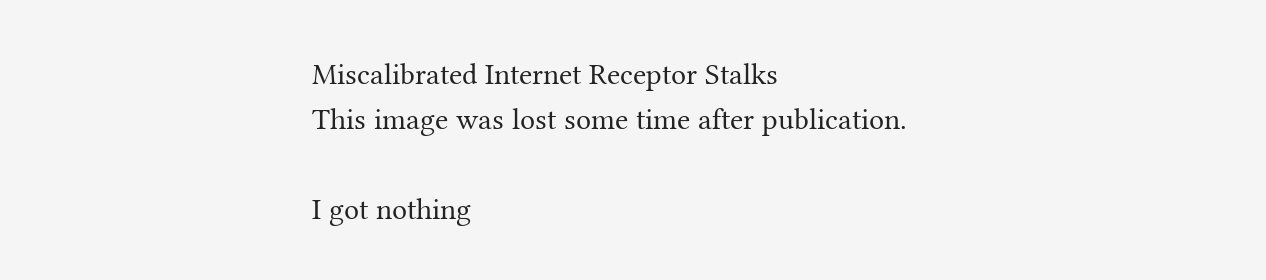Miscalibrated Internet Receptor Stalks
This image was lost some time after publication.

I got nothing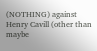(NOTHING) against Henry Cavill (other than maybe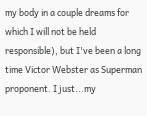my body in a couple dreams for which I will not be held responsible), but I've been a long time Victor Webster as Superman proponent. I just...my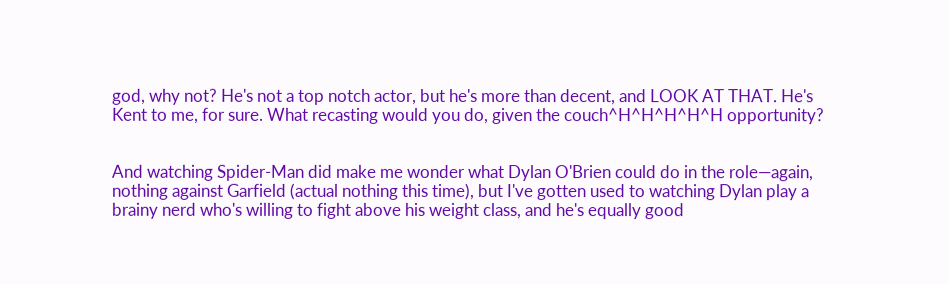god, why not? He's not a top notch actor, but he's more than decent, and LOOK AT THAT. He's Kent to me, for sure. What recasting would you do, given the couch^H^H^H^H^H opportunity?


And watching Spider-Man did make me wonder what Dylan O'Brien could do in the role—again, nothing against Garfield (actual nothing this time), but I've gotten used to watching Dylan play a brainy nerd who's willing to fight above his weight class, and he's equally good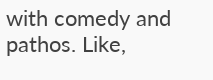with comedy and pathos. Like,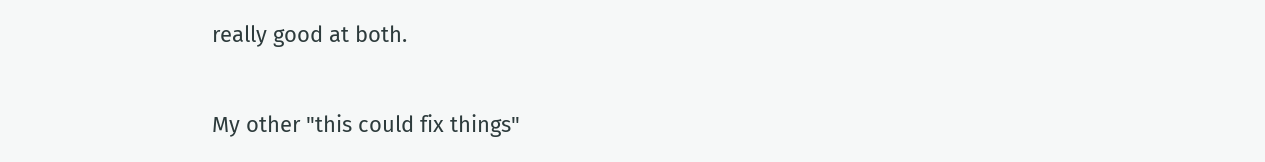really good at both.

My other "this could fix things"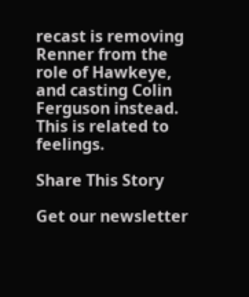recast is removing Renner from the role of Hawkeye, and casting Colin Ferguson instead. This is related to feelings.

Share This Story

Get our newsletter